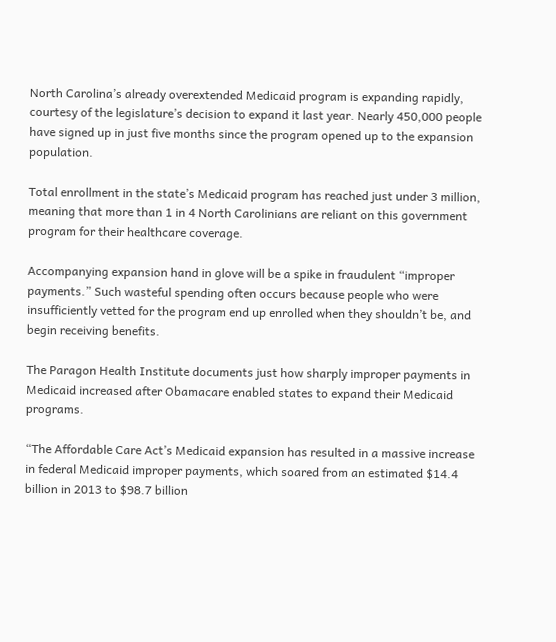North Carolina’s already overextended Medicaid program is expanding rapidly, courtesy of the legislature’s decision to expand it last year. Nearly 450,000 people have signed up in just five months since the program opened up to the expansion population.

Total enrollment in the state’s Medicaid program has reached just under 3 million, meaning that more than 1 in 4 North Carolinians are reliant on this government program for their healthcare coverage.

Accompanying expansion hand in glove will be a spike in fraudulent “improper payments.” Such wasteful spending often occurs because people who were insufficiently vetted for the program end up enrolled when they shouldn’t be, and begin receiving benefits.

The Paragon Health Institute documents just how sharply improper payments in Medicaid increased after Obamacare enabled states to expand their Medicaid programs.

“The Affordable Care Act’s Medicaid expansion has resulted in a massive increase in federal Medicaid improper payments, which soared from an estimated $14.4 billion in 2013 to $98.7 billion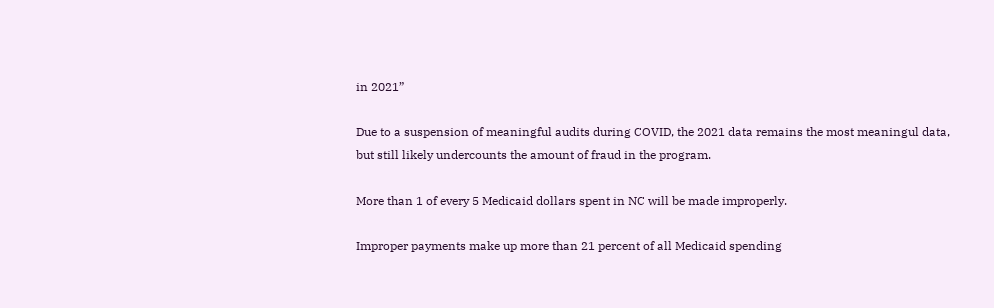in 2021”

Due to a suspension of meaningful audits during COVID, the 2021 data remains the most meaningul data, but still likely undercounts the amount of fraud in the program.

More than 1 of every 5 Medicaid dollars spent in NC will be made improperly.

Improper payments make up more than 21 percent of all Medicaid spending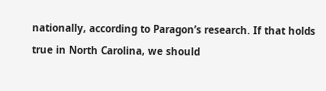nationally, according to Paragon’s research. If that holds true in North Carolina, we should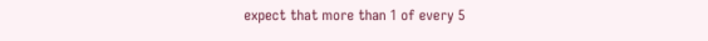expect that more than 1 of every 5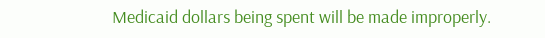Medicaid dollars being spent will be made improperly.